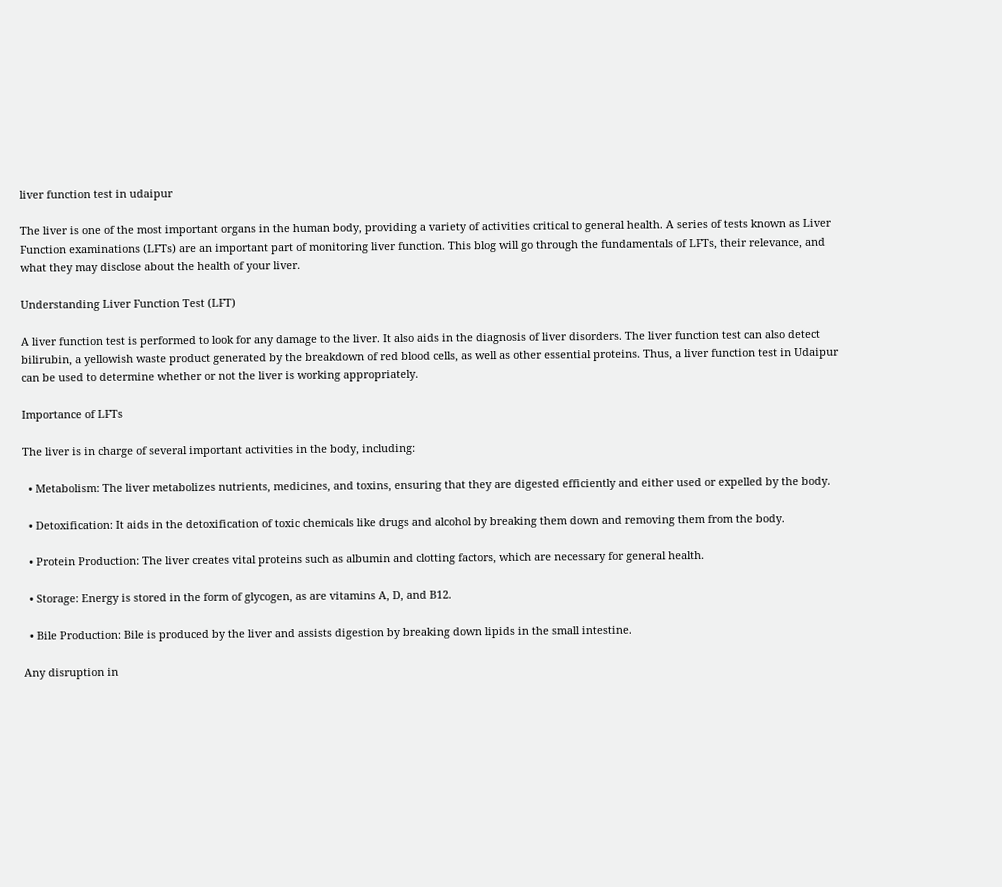liver function test in udaipur

The liver is one of the most important organs in the human body, providing a variety of activities critical to general health. A series of tests known as Liver Function examinations (LFTs) are an important part of monitoring liver function. This blog will go through the fundamentals of LFTs, their relevance, and what they may disclose about the health of your liver.

Understanding Liver Function Test (LFT)

A liver function test is performed to look for any damage to the liver. It also aids in the diagnosis of liver disorders. The liver function test can also detect bilirubin, a yellowish waste product generated by the breakdown of red blood cells, as well as other essential proteins. Thus, a liver function test in Udaipur can be used to determine whether or not the liver is working appropriately.

Importance of LFTs

The liver is in charge of several important activities in the body, including:

  • Metabolism: The liver metabolizes nutrients, medicines, and toxins, ensuring that they are digested efficiently and either used or expelled by the body.

  • Detoxification: It aids in the detoxification of toxic chemicals like drugs and alcohol by breaking them down and removing them from the body.

  • Protein Production: The liver creates vital proteins such as albumin and clotting factors, which are necessary for general health.

  • Storage: Energy is stored in the form of glycogen, as are vitamins A, D, and B12.

  • Bile Production: Bile is produced by the liver and assists digestion by breaking down lipids in the small intestine.

Any disruption in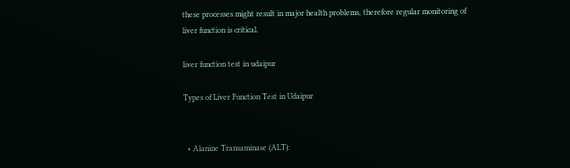these processes might result in major health problems, therefore regular monitoring of liver function is critical.

liver function test in udaipur

Types of Liver Function Test in Udaipur


  • Alanine Transaminase (ALT):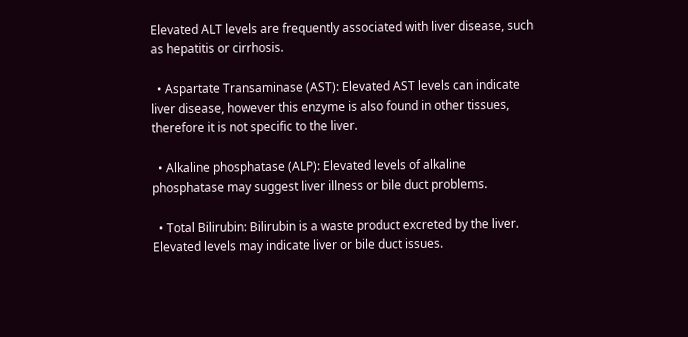Elevated ALT levels are frequently associated with liver disease, such as hepatitis or cirrhosis.

  • Aspartate Transaminase (AST): Elevated AST levels can indicate liver disease, however this enzyme is also found in other tissues, therefore it is not specific to the liver.

  • Alkaline phosphatase (ALP): Elevated levels of alkaline phosphatase may suggest liver illness or bile duct problems.

  • Total Bilirubin: Bilirubin is a waste product excreted by the liver. Elevated levels may indicate liver or bile duct issues.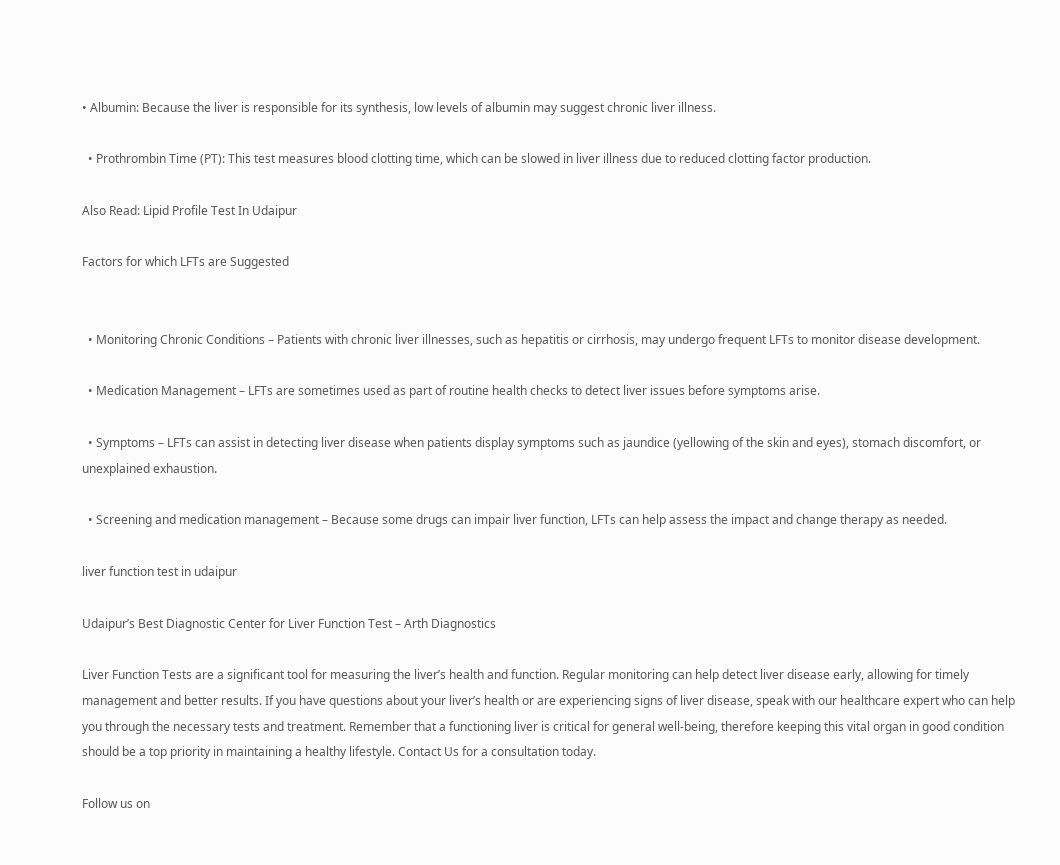• Albumin: Because the liver is responsible for its synthesis, low levels of albumin may suggest chronic liver illness.

  • Prothrombin Time (PT): This test measures blood clotting time, which can be slowed in liver illness due to reduced clotting factor production.

Also Read: Lipid Profile Test In Udaipur

Factors for which LFTs are Suggested


  • Monitoring Chronic Conditions – Patients with chronic liver illnesses, such as hepatitis or cirrhosis, may undergo frequent LFTs to monitor disease development.

  • Medication Management – LFTs are sometimes used as part of routine health checks to detect liver issues before symptoms arise.

  • Symptoms – LFTs can assist in detecting liver disease when patients display symptoms such as jaundice (yellowing of the skin and eyes), stomach discomfort, or unexplained exhaustion.

  • Screening and medication management – Because some drugs can impair liver function, LFTs can help assess the impact and change therapy as needed.

liver function test in udaipur

Udaipur’s Best Diagnostic Center for Liver Function Test – Arth Diagnostics

Liver Function Tests are a significant tool for measuring the liver’s health and function. Regular monitoring can help detect liver disease early, allowing for timely management and better results. If you have questions about your liver’s health or are experiencing signs of liver disease, speak with our healthcare expert who can help you through the necessary tests and treatment. Remember that a functioning liver is critical for general well-being, therefore keeping this vital organ in good condition should be a top priority in maintaining a healthy lifestyle. Contact Us for a consultation today.

Follow us on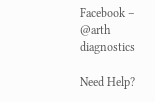Facebook – @arth diagnostics

Need Help?